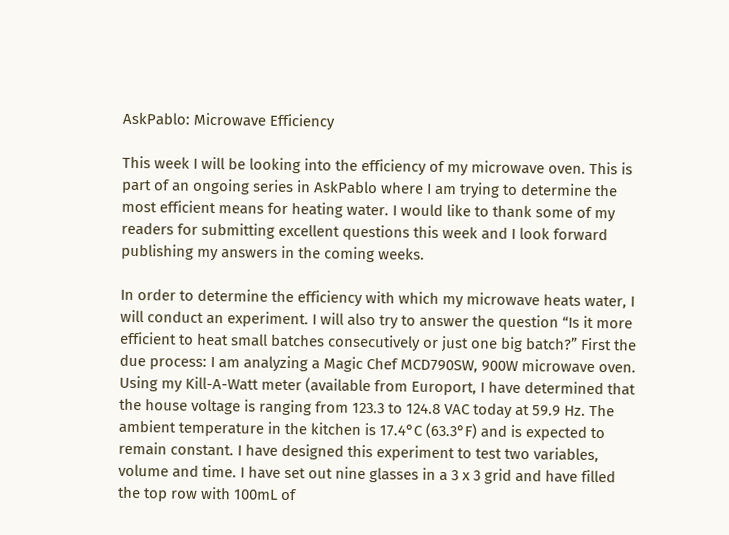AskPablo: Microwave Efficiency

This week I will be looking into the efficiency of my microwave oven. This is part of an ongoing series in AskPablo where I am trying to determine the most efficient means for heating water. I would like to thank some of my readers for submitting excellent questions this week and I look forward publishing my answers in the coming weeks.

In order to determine the efficiency with which my microwave heats water, I will conduct an experiment. I will also try to answer the question “Is it more efficient to heat small batches consecutively or just one big batch?” First the due process: I am analyzing a Magic Chef MCD790SW, 900W microwave oven. Using my Kill-A-Watt meter (available from Europort, I have determined that the house voltage is ranging from 123.3 to 124.8 VAC today at 59.9 Hz. The ambient temperature in the kitchen is 17.4°C (63.3°F) and is expected to remain constant. I have designed this experiment to test two variables, volume and time. I have set out nine glasses in a 3 x 3 grid and have filled the top row with 100mL of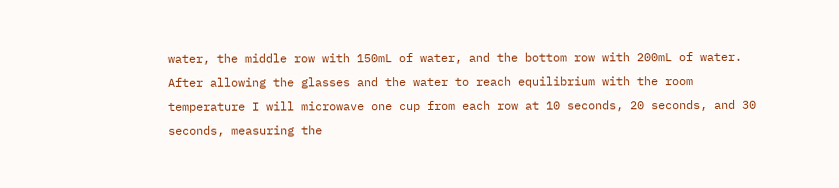water, the middle row with 150mL of water, and the bottom row with 200mL of water. After allowing the glasses and the water to reach equilibrium with the room temperature I will microwave one cup from each row at 10 seconds, 20 seconds, and 30 seconds, measuring the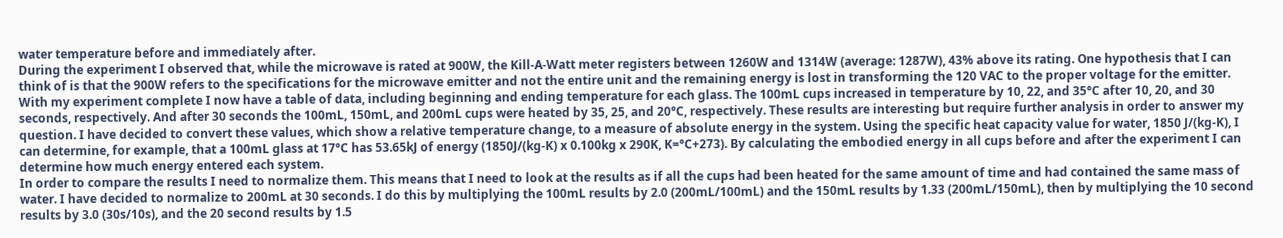water temperature before and immediately after.
During the experiment I observed that, while the microwave is rated at 900W, the Kill-A-Watt meter registers between 1260W and 1314W (average: 1287W), 43% above its rating. One hypothesis that I can think of is that the 900W refers to the specifications for the microwave emitter and not the entire unit and the remaining energy is lost in transforming the 120 VAC to the proper voltage for the emitter.
With my experiment complete I now have a table of data, including beginning and ending temperature for each glass. The 100mL cups increased in temperature by 10, 22, and 35°C after 10, 20, and 30 seconds, respectively. And after 30 seconds the 100mL, 150mL, and 200mL cups were heated by 35, 25, and 20°C, respectively. These results are interesting but require further analysis in order to answer my question. I have decided to convert these values, which show a relative temperature change, to a measure of absolute energy in the system. Using the specific heat capacity value for water, 1850 J/(kg-K), I can determine, for example, that a 100mL glass at 17°C has 53.65kJ of energy (1850J/(kg-K) x 0.100kg x 290K, K=°C+273). By calculating the embodied energy in all cups before and after the experiment I can determine how much energy entered each system.
In order to compare the results I need to normalize them. This means that I need to look at the results as if all the cups had been heated for the same amount of time and had contained the same mass of water. I have decided to normalize to 200mL at 30 seconds. I do this by multiplying the 100mL results by 2.0 (200mL/100mL) and the 150mL results by 1.33 (200mL/150mL), then by multiplying the 10 second results by 3.0 (30s/10s), and the 20 second results by 1.5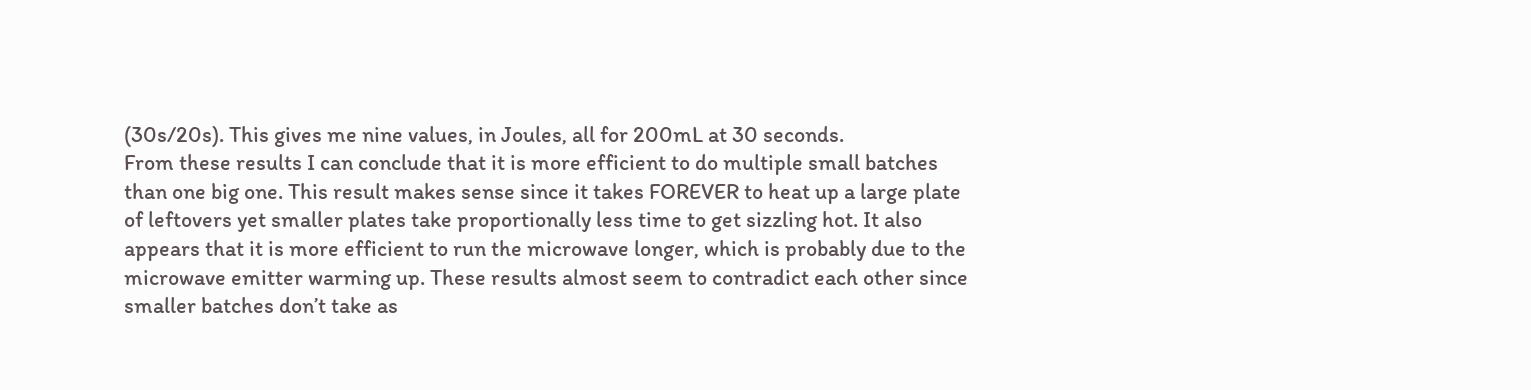(30s/20s). This gives me nine values, in Joules, all for 200mL at 30 seconds.
From these results I can conclude that it is more efficient to do multiple small batches than one big one. This result makes sense since it takes FOREVER to heat up a large plate of leftovers yet smaller plates take proportionally less time to get sizzling hot. It also appears that it is more efficient to run the microwave longer, which is probably due to the microwave emitter warming up. These results almost seem to contradict each other since smaller batches don’t take as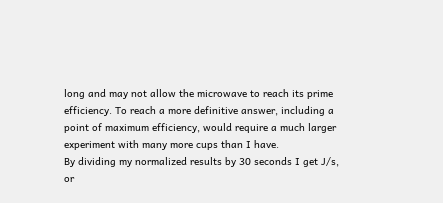long and may not allow the microwave to reach its prime efficiency. To reach a more definitive answer, including a point of maximum efficiency, would require a much larger experiment with many more cups than I have.
By dividing my normalized results by 30 seconds I get J/s, or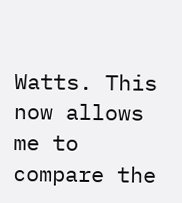Watts. This now allows me to compare the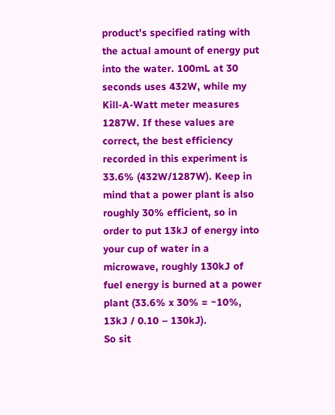product’s specified rating with the actual amount of energy put into the water. 100mL at 30 seconds uses 432W, while my Kill-A-Watt meter measures 1287W. If these values are correct, the best efficiency recorded in this experiment is 33.6% (432W/1287W). Keep in mind that a power plant is also roughly 30% efficient, so in order to put 13kJ of energy into your cup of water in a microwave, roughly 130kJ of fuel energy is burned at a power plant (33.6% x 30% = ~10%, 13kJ / 0.10 – 130kJ).
So sit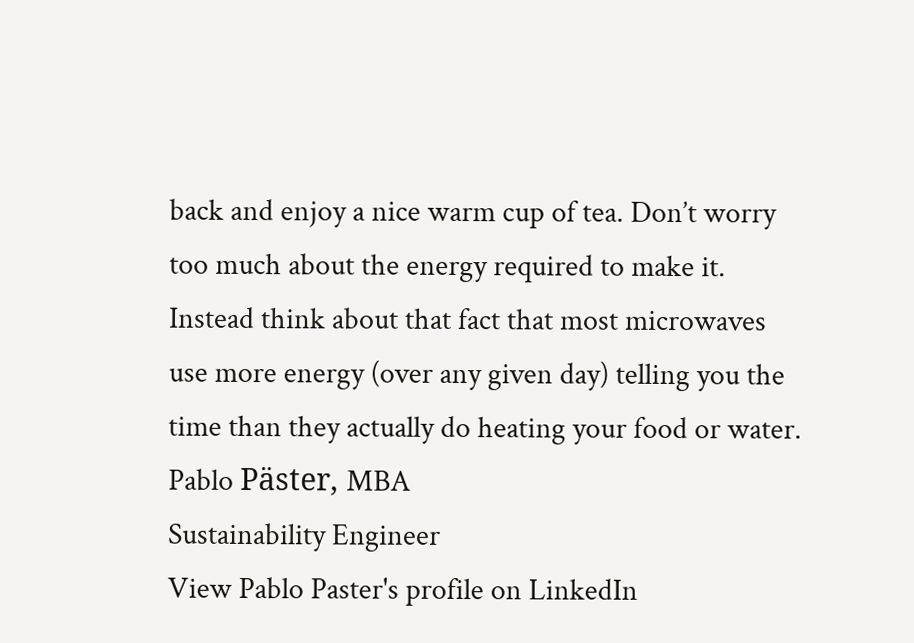back and enjoy a nice warm cup of tea. Don’t worry too much about the energy required to make it. Instead think about that fact that most microwaves use more energy (over any given day) telling you the time than they actually do heating your food or water.
Pablo Päster, MBA
Sustainability Engineer
View Pablo Paster's profile on LinkedIn